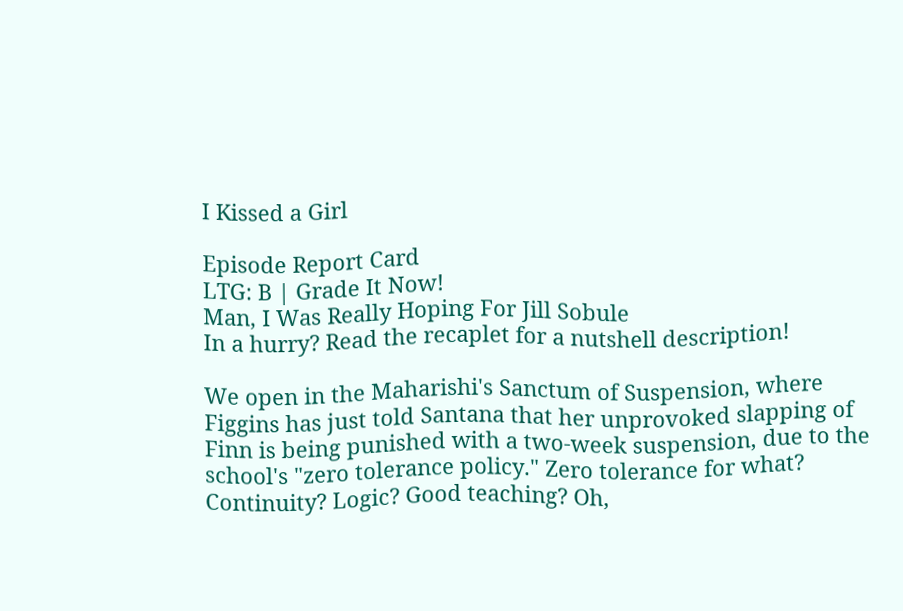I Kissed a Girl

Episode Report Card
LTG: B | Grade It Now!
Man, I Was Really Hoping For Jill Sobule
In a hurry? Read the recaplet for a nutshell description!

We open in the Maharishi's Sanctum of Suspension, where Figgins has just told Santana that her unprovoked slapping of Finn is being punished with a two-week suspension, due to the school's "zero tolerance policy." Zero tolerance for what? Continuity? Logic? Good teaching? Oh,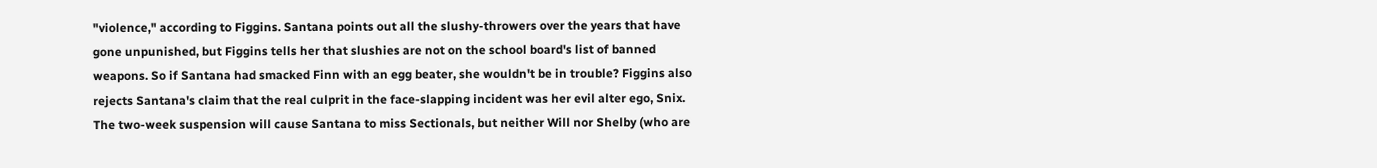"violence," according to Figgins. Santana points out all the slushy-throwers over the years that have gone unpunished, but Figgins tells her that slushies are not on the school board's list of banned weapons. So if Santana had smacked Finn with an egg beater, she wouldn't be in trouble? Figgins also rejects Santana's claim that the real culprit in the face-slapping incident was her evil alter ego, Snix. The two-week suspension will cause Santana to miss Sectionals, but neither Will nor Shelby (who are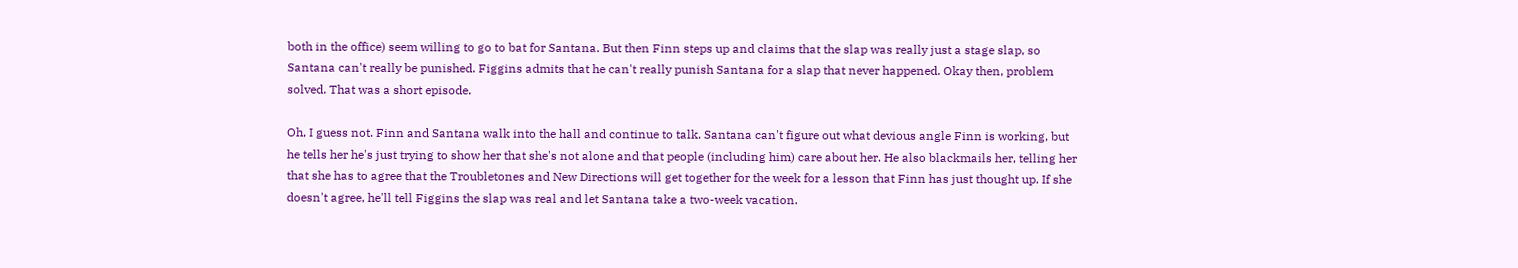both in the office) seem willing to go to bat for Santana. But then Finn steps up and claims that the slap was really just a stage slap, so Santana can't really be punished. Figgins admits that he can't really punish Santana for a slap that never happened. Okay then, problem solved. That was a short episode.

Oh, I guess not. Finn and Santana walk into the hall and continue to talk. Santana can't figure out what devious angle Finn is working, but he tells her he's just trying to show her that she's not alone and that people (including him) care about her. He also blackmails her, telling her that she has to agree that the Troubletones and New Directions will get together for the week for a lesson that Finn has just thought up. If she doesn't agree, he'll tell Figgins the slap was real and let Santana take a two-week vacation.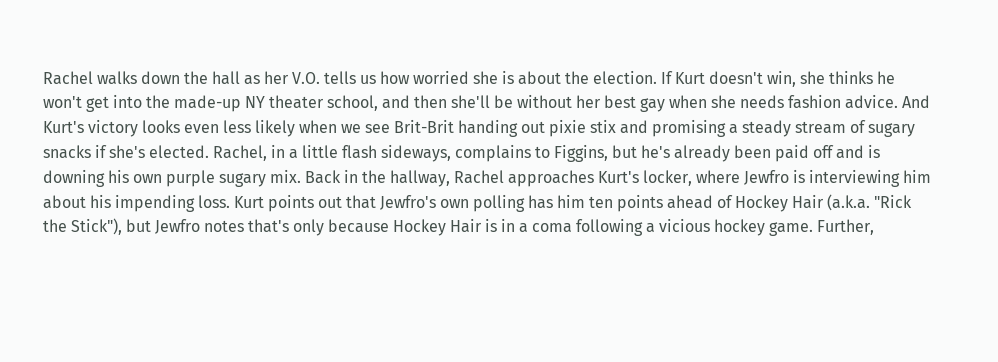Rachel walks down the hall as her V.O. tells us how worried she is about the election. If Kurt doesn't win, she thinks he won't get into the made-up NY theater school, and then she'll be without her best gay when she needs fashion advice. And Kurt's victory looks even less likely when we see Brit-Brit handing out pixie stix and promising a steady stream of sugary snacks if she's elected. Rachel, in a little flash sideways, complains to Figgins, but he's already been paid off and is downing his own purple sugary mix. Back in the hallway, Rachel approaches Kurt's locker, where Jewfro is interviewing him about his impending loss. Kurt points out that Jewfro's own polling has him ten points ahead of Hockey Hair (a.k.a. "Rick the Stick"), but Jewfro notes that's only because Hockey Hair is in a coma following a vicious hockey game. Further,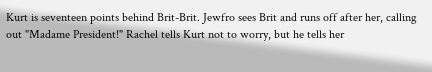Kurt is seventeen points behind Brit-Brit. Jewfro sees Brit and runs off after her, calling out "Madame President!" Rachel tells Kurt not to worry, but he tells her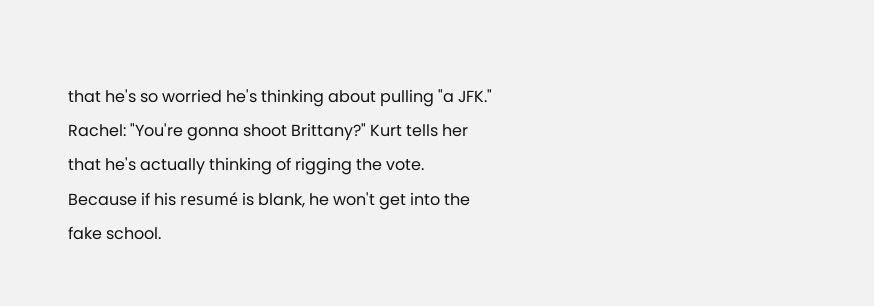that he's so worried he's thinking about pulling "a JFK." Rachel: "You're gonna shoot Brittany?" Kurt tells her that he's actually thinking of rigging the vote. Because if his resumé is blank, he won't get into the fake school.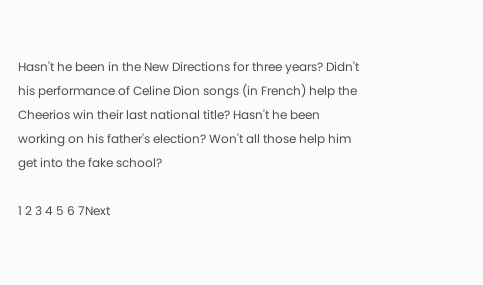Hasn't he been in the New Directions for three years? Didn't his performance of Celine Dion songs (in French) help the Cheerios win their last national title? Hasn't he been working on his father's election? Won't all those help him get into the fake school?

1 2 3 4 5 6 7Next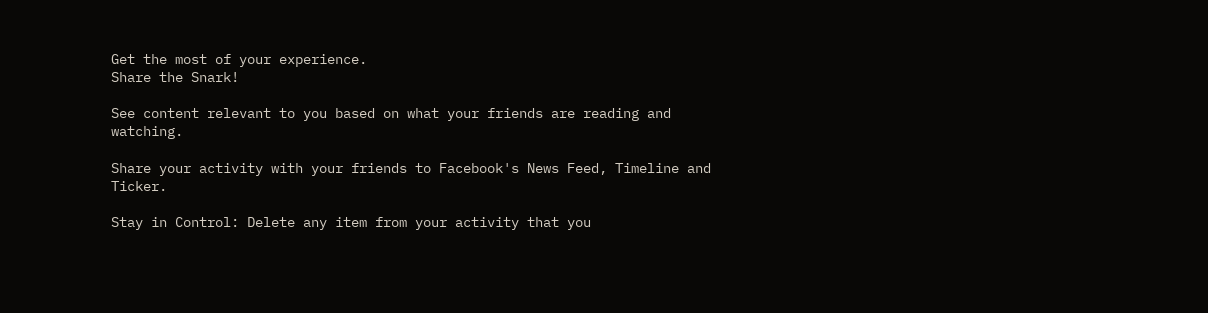Get the most of your experience.
Share the Snark!

See content relevant to you based on what your friends are reading and watching.

Share your activity with your friends to Facebook's News Feed, Timeline and Ticker.

Stay in Control: Delete any item from your activity that you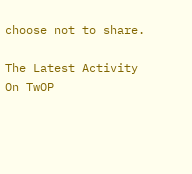choose not to share.

The Latest Activity On TwOP